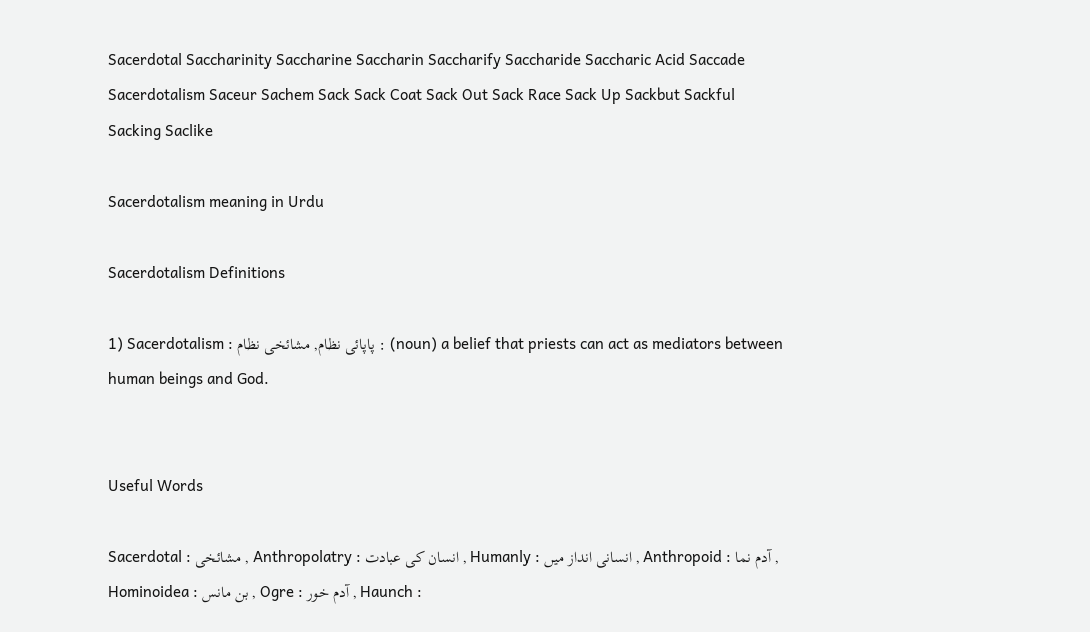Sacerdotal Saccharinity Saccharine Saccharin Saccharify Saccharide Saccharic Acid Saccade Sacerdotalism Saceur Sachem Sack Sack Coat Sack Out Sack Race Sack Up Sackbut Sackful Sacking Saclike

Sacerdotalism meaning in Urdu

Sacerdotalism Definitions

1) Sacerdotalism : پاپائی نظام, مشائخی نظام : (noun) a belief that priests can act as mediators between human beings and God.


Useful Words

Sacerdotal : مشائخی , Anthropolatry : انسان کی عبادت , Humanly : انسانی انداز میں , Anthropoid : آدم نما , Hominoidea : بن مانس , Ogre : آدم خور , Haunch :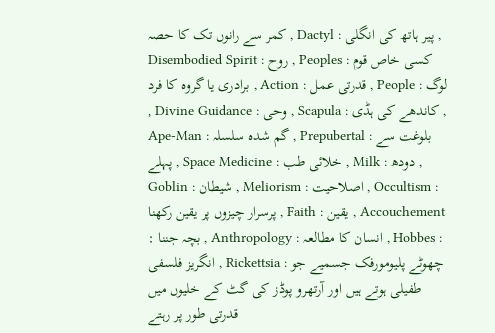کمر سے رانوں تک کا حصہ , Dactyl : پیر ہاتھ کی انگلی , Disembodied Spirit : روح , Peoples : کسی خاص قوم برادری یا گروہ کا فرد , Action : قدرتی عمل , People : لوگ , Divine Guidance : وحی , Scapula : کاندھے کی ہڈی , Ape-Man : گم شدہ سلسلہ , Prepubertal : بلوغت سے پہلے , Space Medicine : خلائی طب , Milk : دودھ , Goblin : شیطان , Meliorism : اصلاحیت , Occultism : پرسرار چیزوں پر یقین رکھنا , Faith : یقین , Accouchement : بچہ جننا , Anthropology : انسان کا مطالعہ , Hobbes : انگریز فلسفی , Rickettsia : چھوٹے پلیومورفک جسمیے جو طفیلی ہوتے ہیں اور آرتھرو پوڈز کی گٹ کے خلیوں میں قدرتی طور پر رہتے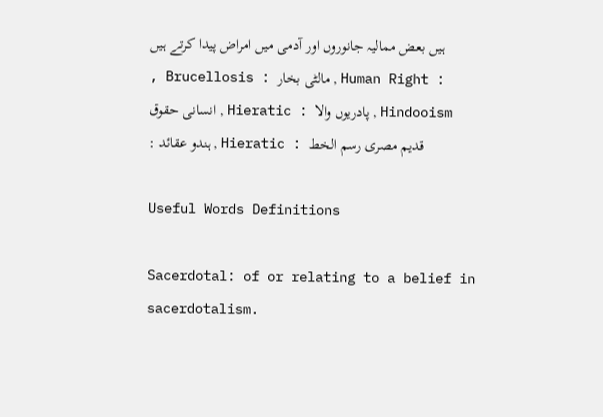ہیں بعض ممالیہ جانوروں اور آدمی میں امراض پیدا کرتے ہیں , Brucellosis : مالٹی بخار , Human Right : انسانی حقوق , Hieratic : پادریوں والا , Hindooism : ہندو عقائد , Hieratic : قدیم مصری رسم الخط

Useful Words Definitions

Sacerdotal: of or relating to a belief in sacerdotalism.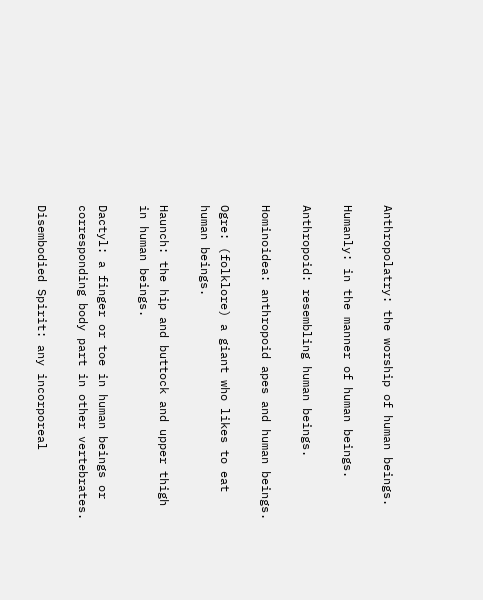Anthropolatry: the worship of human beings.

Humanly: in the manner of human beings.

Anthropoid: resembling human beings.

Hominoidea: anthropoid apes and human beings.

Ogre: (folklore) a giant who likes to eat human beings.

Haunch: the hip and buttock and upper thigh in human beings.

Dactyl: a finger or toe in human beings or corresponding body part in other vertebrates.

Disembodied Spirit: any incorporeal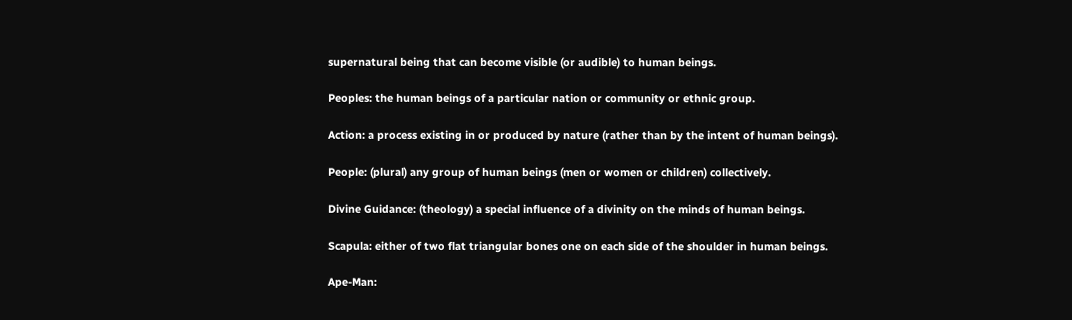supernatural being that can become visible (or audible) to human beings.

Peoples: the human beings of a particular nation or community or ethnic group.

Action: a process existing in or produced by nature (rather than by the intent of human beings).

People: (plural) any group of human beings (men or women or children) collectively.

Divine Guidance: (theology) a special influence of a divinity on the minds of human beings.

Scapula: either of two flat triangular bones one on each side of the shoulder in human beings.

Ape-Man: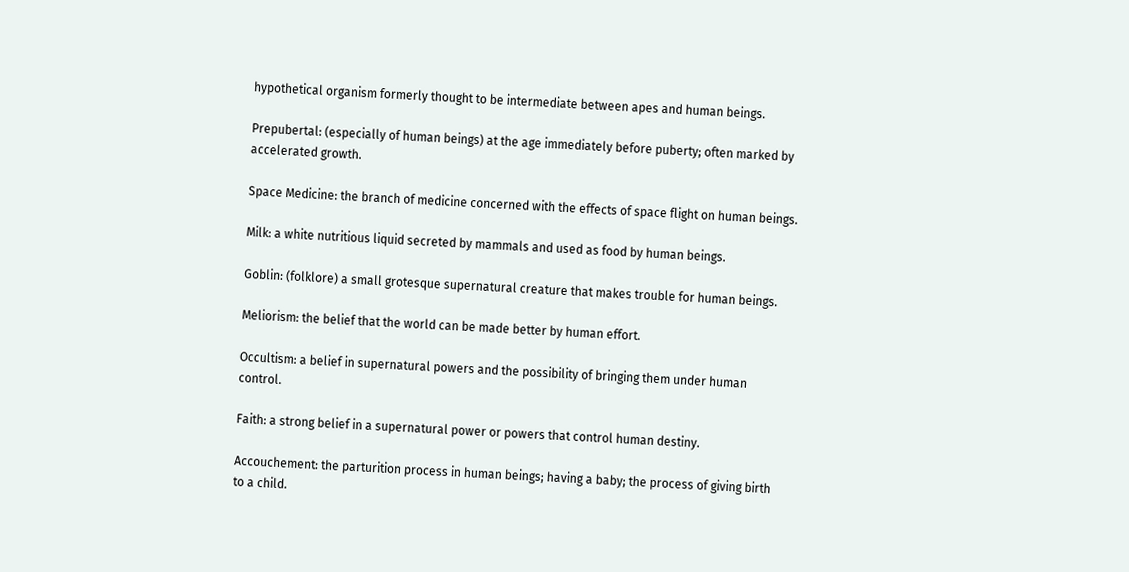hypothetical organism formerly thought to be intermediate between apes and human beings.

Prepubertal: (especially of human beings) at the age immediately before puberty; often marked by accelerated growth.

Space Medicine: the branch of medicine concerned with the effects of space flight on human beings.

Milk: a white nutritious liquid secreted by mammals and used as food by human beings.

Goblin: (folklore) a small grotesque supernatural creature that makes trouble for human beings.

Meliorism: the belief that the world can be made better by human effort.

Occultism: a belief in supernatural powers and the possibility of bringing them under human control.

Faith: a strong belief in a supernatural power or powers that control human destiny.

Accouchement: the parturition process in human beings; having a baby; the process of giving birth to a child.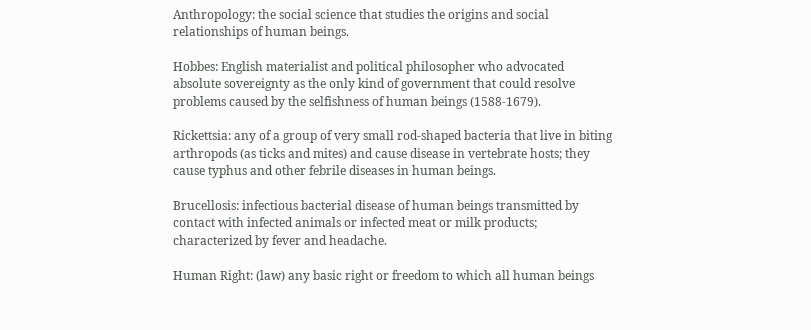Anthropology: the social science that studies the origins and social relationships of human beings.

Hobbes: English materialist and political philosopher who advocated absolute sovereignty as the only kind of government that could resolve problems caused by the selfishness of human beings (1588-1679).

Rickettsia: any of a group of very small rod-shaped bacteria that live in biting arthropods (as ticks and mites) and cause disease in vertebrate hosts; they cause typhus and other febrile diseases in human beings.

Brucellosis: infectious bacterial disease of human beings transmitted by contact with infected animals or infected meat or milk products; characterized by fever and headache.

Human Right: (law) any basic right or freedom to which all human beings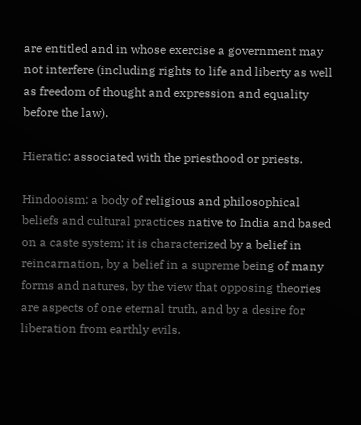are entitled and in whose exercise a government may not interfere (including rights to life and liberty as well as freedom of thought and expression and equality before the law).

Hieratic: associated with the priesthood or priests.

Hindooism: a body of religious and philosophical beliefs and cultural practices native to India and based on a caste system; it is characterized by a belief in reincarnation, by a belief in a supreme being of many forms and natures, by the view that opposing theories are aspects of one eternal truth, and by a desire for liberation from earthly evils.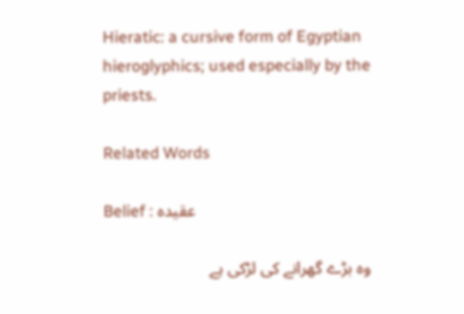Hieratic: a cursive form of Egyptian hieroglyphics; used especially by the priests.

Related Words

Belief : عقیدہ

وہ بڑے گھرانے کی لڑکی ہے